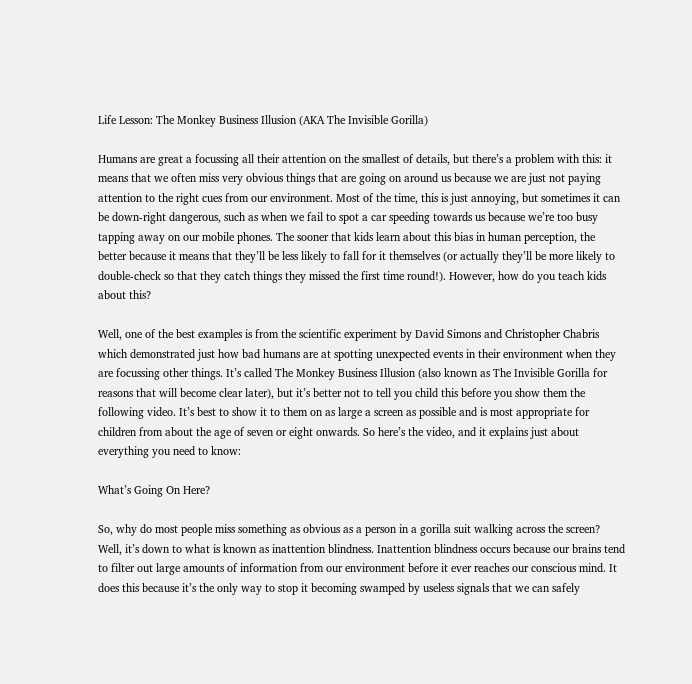Life Lesson: The Monkey Business Illusion (AKA The Invisible Gorilla)

Humans are great a focussing all their attention on the smallest of details, but there’s a problem with this: it means that we often miss very obvious things that are going on around us because we are just not paying attention to the right cues from our environment. Most of the time, this is just annoying, but sometimes it can be down-right dangerous, such as when we fail to spot a car speeding towards us because we’re too busy tapping away on our mobile phones. The sooner that kids learn about this bias in human perception, the better because it means that they’ll be less likely to fall for it themselves (or actually they’ll be more likely to double-check so that they catch things they missed the first time round!). However, how do you teach kids about this?

Well, one of the best examples is from the scientific experiment by David Simons and Christopher Chabris which demonstrated just how bad humans are at spotting unexpected events in their environment when they are focussing other things. It’s called The Monkey Business Illusion (also known as The Invisible Gorilla for reasons that will become clear later), but it’s better not to tell you child this before you show them the following video. It’s best to show it to them on as large a screen as possible and is most appropriate for children from about the age of seven or eight onwards. So here’s the video, and it explains just about everything you need to know:

What’s Going On Here?

So, why do most people miss something as obvious as a person in a gorilla suit walking across the screen? Well, it’s down to what is known as inattention blindness. Inattention blindness occurs because our brains tend to filter out large amounts of information from our environment before it ever reaches our conscious mind. It does this because it’s the only way to stop it becoming swamped by useless signals that we can safely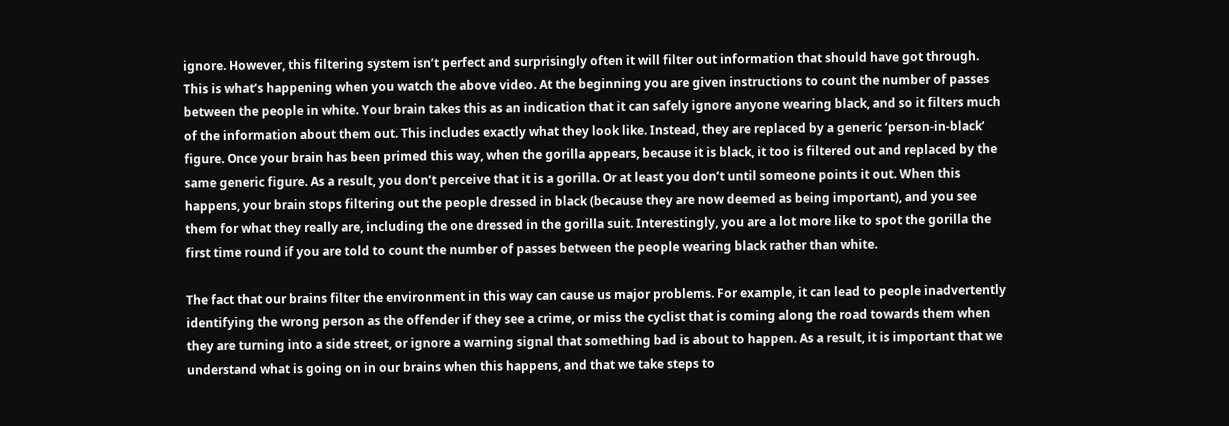ignore. However, this filtering system isn’t perfect and surprisingly often it will filter out information that should have got through. This is what’s happening when you watch the above video. At the beginning you are given instructions to count the number of passes between the people in white. Your brain takes this as an indication that it can safely ignore anyone wearing black, and so it filters much of the information about them out. This includes exactly what they look like. Instead, they are replaced by a generic ‘person-in-black’ figure. Once your brain has been primed this way, when the gorilla appears, because it is black, it too is filtered out and replaced by the same generic figure. As a result, you don’t perceive that it is a gorilla. Or at least you don’t until someone points it out. When this happens, your brain stops filtering out the people dressed in black (because they are now deemed as being important), and you see them for what they really are, including the one dressed in the gorilla suit. Interestingly, you are a lot more like to spot the gorilla the first time round if you are told to count the number of passes between the people wearing black rather than white.

The fact that our brains filter the environment in this way can cause us major problems. For example, it can lead to people inadvertently identifying the wrong person as the offender if they see a crime, or miss the cyclist that is coming along the road towards them when they are turning into a side street, or ignore a warning signal that something bad is about to happen. As a result, it is important that we understand what is going on in our brains when this happens, and that we take steps to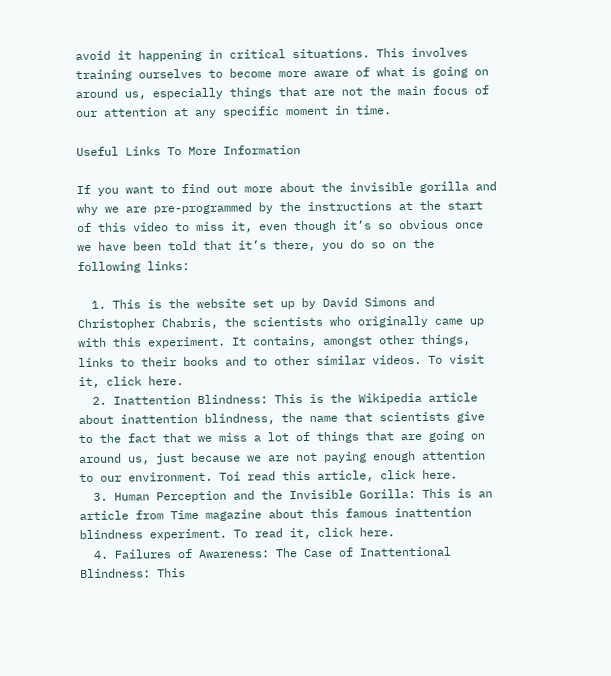avoid it happening in critical situations. This involves training ourselves to become more aware of what is going on around us, especially things that are not the main focus of our attention at any specific moment in time.

Useful Links To More Information

If you want to find out more about the invisible gorilla and why we are pre-programmed by the instructions at the start of this video to miss it, even though it’s so obvious once we have been told that it’s there, you do so on the following links:

  1. This is the website set up by David Simons and Christopher Chabris, the scientists who originally came up with this experiment. It contains, amongst other things, links to their books and to other similar videos. To visit it, click here.
  2. Inattention Blindness: This is the Wikipedia article about inattention blindness, the name that scientists give to the fact that we miss a lot of things that are going on around us, just because we are not paying enough attention to our environment. Toi read this article, click here.
  3. Human Perception and the Invisible Gorilla: This is an article from Time magazine about this famous inattention blindness experiment. To read it, click here.
  4. Failures of Awareness: The Case of Inattentional Blindness: This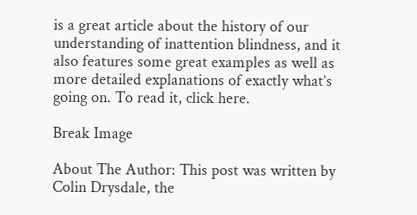is a great article about the history of our understanding of inattention blindness, and it also features some great examples as well as more detailed explanations of exactly what’s going on. To read it, click here.

Break Image

About The Author: This post was written by Colin Drysdale, the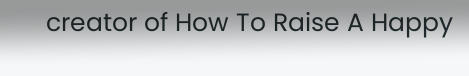creator of How To Raise A Happy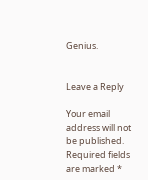Genius.


Leave a Reply

Your email address will not be published. Required fields are marked *